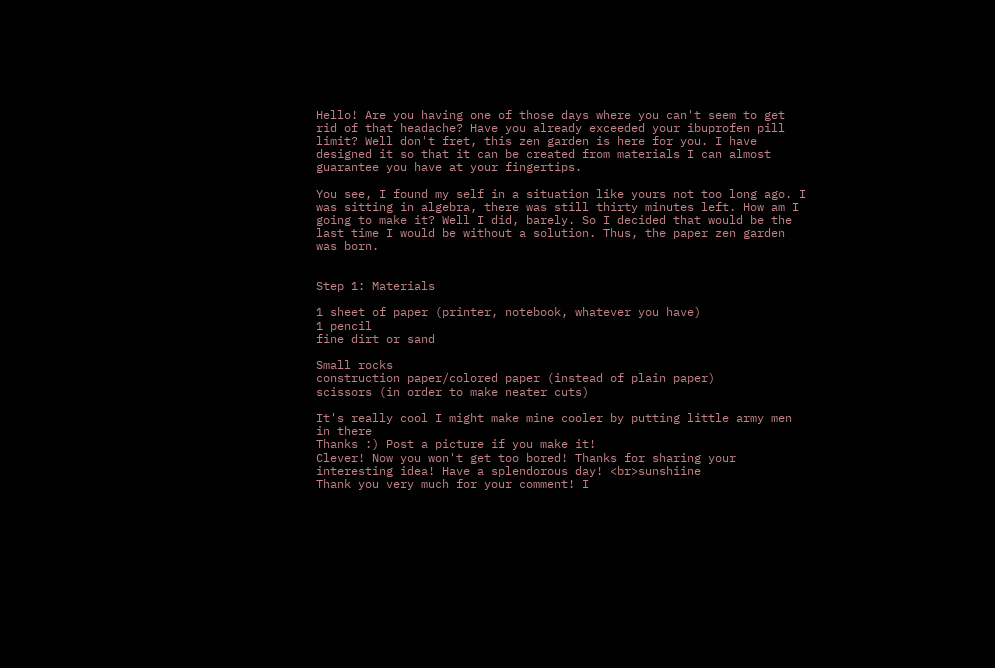Hello! Are you having one of those days where you can't seem to get rid of that headache? Have you already exceeded your ibuprofen pill limit? Well don't fret, this zen garden is here for you. I have designed it so that it can be created from materials I can almost guarantee you have at your fingertips.

You see, I found my self in a situation like yours not too long ago. I was sitting in algebra, there was still thirty minutes left. How am I going to make it? Well I did, barely. So I decided that would be the last time I would be without a solution. Thus, the paper zen garden was born.


Step 1: Materials

1 sheet of paper (printer, notebook, whatever you have)
1 pencil
fine dirt or sand

Small rocks
construction paper/colored paper (instead of plain paper)
scissors (in order to make neater cuts)

It's really cool I might make mine cooler by putting little army men in there
Thanks :) Post a picture if you make it!
Clever! Now you won't get too bored! Thanks for sharing your interesting idea! Have a splendorous day! <br>sunshiine
Thank you very much for your comment! I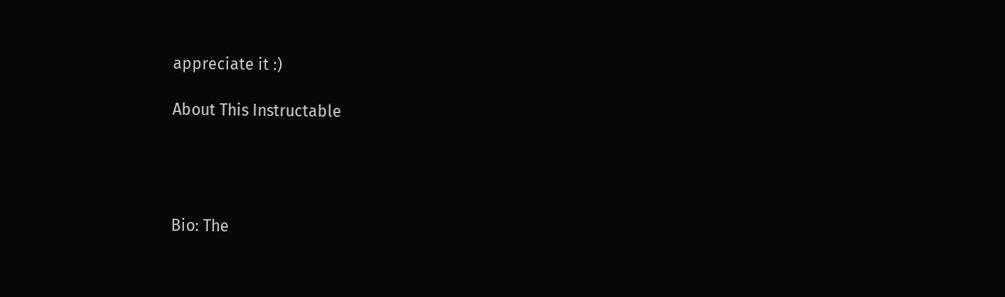appreciate it :)

About This Instructable




Bio: The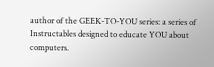author of the GEEK-TO-YOU series: a series of Instructables designed to educate YOU about computers.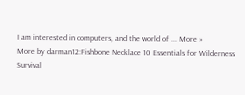I am interested in computers, and the world of ... More »
More by darman12:Fishbone Necklace 10 Essentials for Wilderness Survival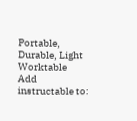Portable, Durable, Light Worktable
Add instructable to: